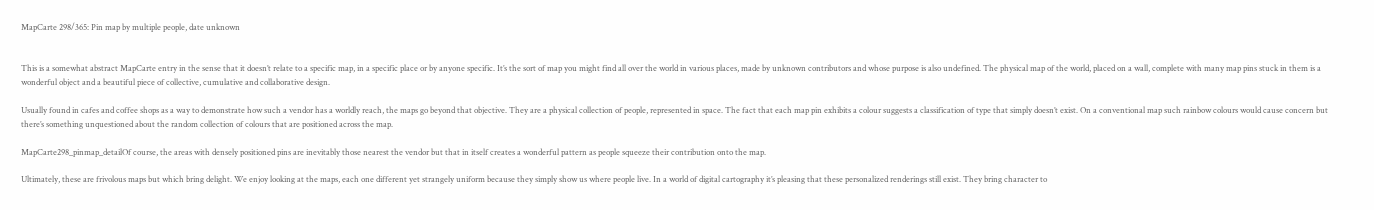MapCarte 298/365: Pin map by multiple people, date unknown


This is a somewhat abstract MapCarte entry in the sense that it doesn’t relate to a specific map, in a specific place or by anyone specific. It’s the sort of map you might find all over the world in various places, made by unknown contributors and whose purpose is also undefined. The physical map of the world, placed on a wall, complete with many map pins stuck in them is a wonderful object and a beautiful piece of collective, cumulative and collaborative design.

Usually found in cafes and coffee shops as a way to demonstrate how such a vendor has a worldly reach, the maps go beyond that objective. They are a physical collection of people, represented in space. The fact that each map pin exhibits a colour suggests a classification of type that simply doesn’t exist. On a conventional map such rainbow colours would cause concern but there’s something unquestioned about the random collection of colours that are positioned across the map.

MapCarte298_pinmap_detailOf course, the areas with densely positioned pins are inevitably those nearest the vendor but that in itself creates a wonderful pattern as people squeeze their contribution onto the map.

Ultimately, these are frivolous maps but which bring delight. We enjoy looking at the maps, each one different yet strangely uniform because they simply show us where people live. In a world of digital cartography it’s pleasing that these personalized renderings still exist. They bring character to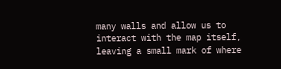many walls and allow us to interact with the map itself, leaving a small mark of where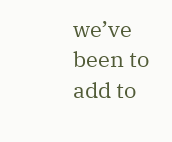we’ve been to add to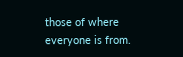those of where everyone is from.